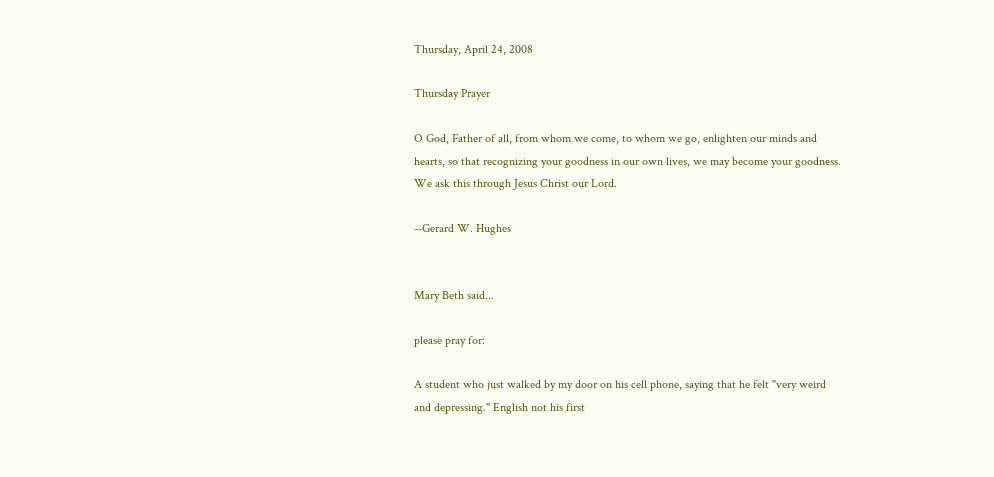Thursday, April 24, 2008

Thursday Prayer

O God, Father of all, from whom we come, to whom we go, enlighten our minds and hearts, so that recognizing your goodness in our own lives, we may become your goodness. We ask this through Jesus Christ our Lord.

--Gerard W. Hughes


Mary Beth said...

please pray for:

A student who just walked by my door on his cell phone, saying that he felt "very weird and depressing." English not his first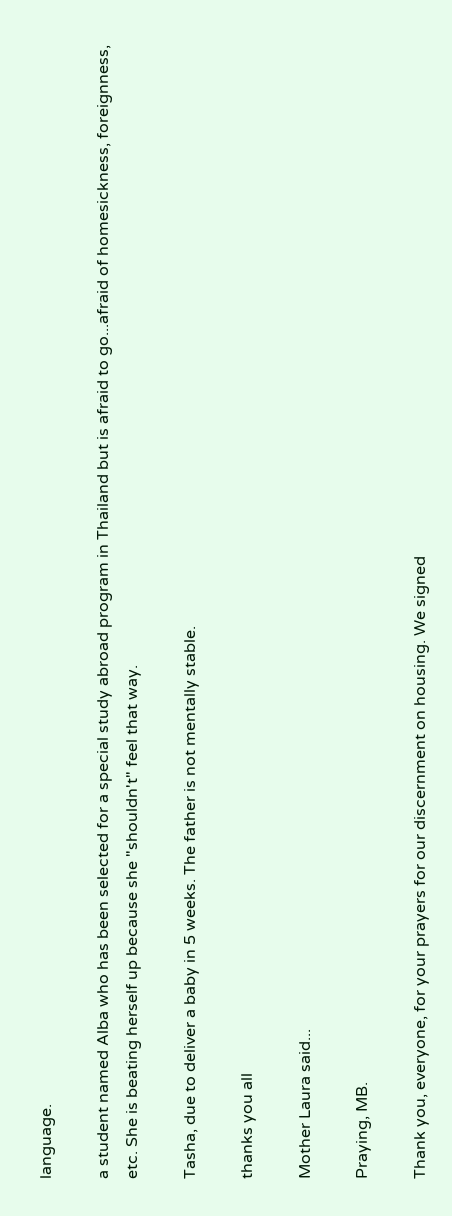language.

a student named Alba who has been selected for a special study abroad program in Thailand but is afraid to go...afraid of homesickness, foreignness, etc. She is beating herself up because she "shouldn't" feel that way.

Tasha, due to deliver a baby in 5 weeks. The father is not mentally stable.

thanks you all

Mother Laura said...

Praying, MB.

Thank you, everyone, for your prayers for our discernment on housing. We signed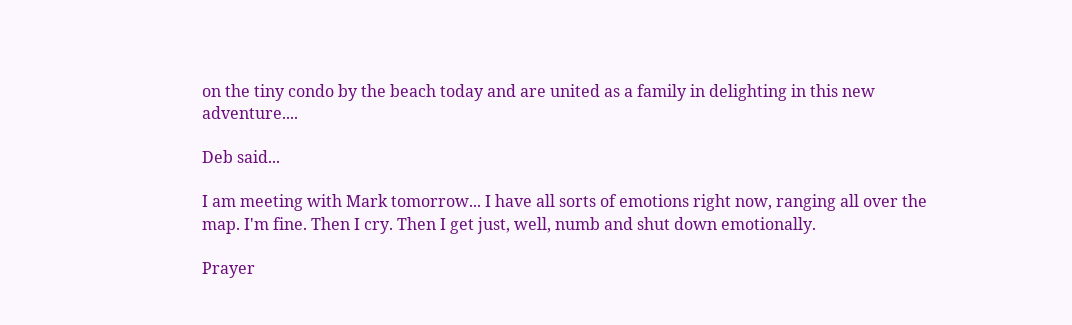on the tiny condo by the beach today and are united as a family in delighting in this new adventure....

Deb said...

I am meeting with Mark tomorrow... I have all sorts of emotions right now, ranging all over the map. I'm fine. Then I cry. Then I get just, well, numb and shut down emotionally.

Prayer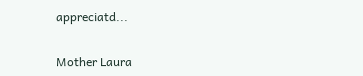appreciatd...


Mother Laura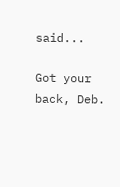said...

Got your back, Deb.